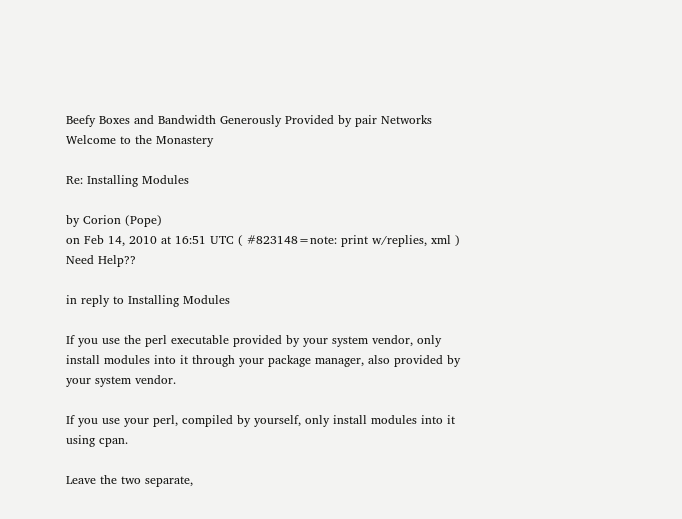Beefy Boxes and Bandwidth Generously Provided by pair Networks
Welcome to the Monastery

Re: Installing Modules

by Corion (Pope)
on Feb 14, 2010 at 16:51 UTC ( #823148=note: print w/replies, xml ) Need Help??

in reply to Installing Modules

If you use the perl executable provided by your system vendor, only install modules into it through your package manager, also provided by your system vendor.

If you use your perl, compiled by yourself, only install modules into it using cpan.

Leave the two separate,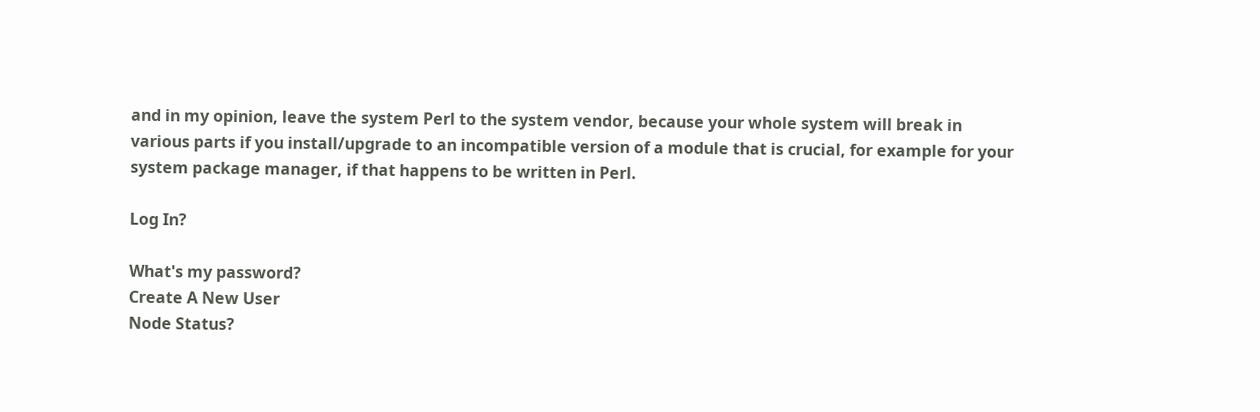and in my opinion, leave the system Perl to the system vendor, because your whole system will break in various parts if you install/upgrade to an incompatible version of a module that is crucial, for example for your system package manager, if that happens to be written in Perl.

Log In?

What's my password?
Create A New User
Node Status?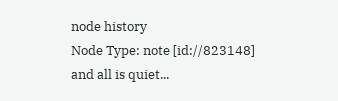node history
Node Type: note [id://823148]
and all is quiet...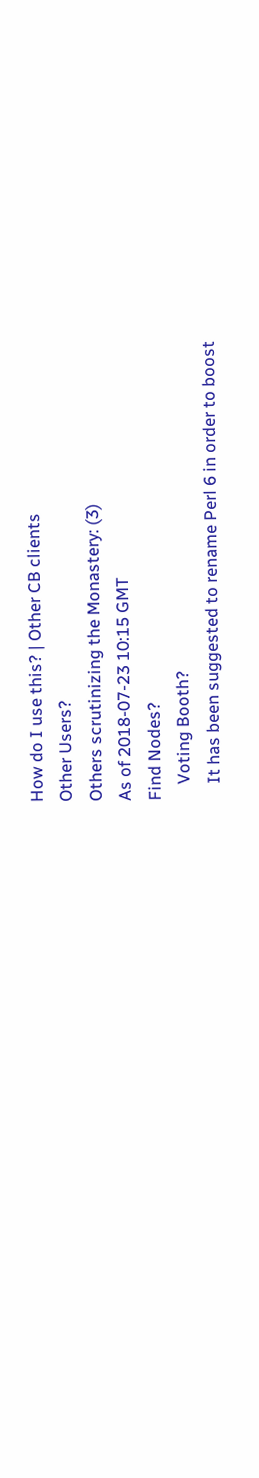How do I use this? | Other CB clients
Other Users?
Others scrutinizing the Monastery: (3)
As of 2018-07-23 10:15 GMT
Find Nodes?
    Voting Booth?
    It has been suggested to rename Perl 6 in order to boost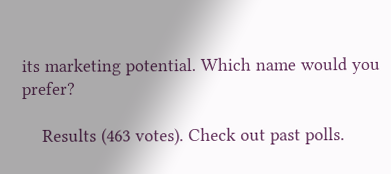its marketing potential. Which name would you prefer?

    Results (463 votes). Check out past polls.